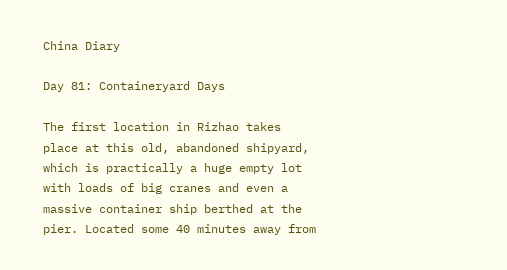China Diary

Day 81: Containeryard Days

The first location in Rizhao takes place at this old, abandoned shipyard, which is practically a huge empty lot with loads of big cranes and even a massive container ship berthed at the pier. Located some 40 minutes away from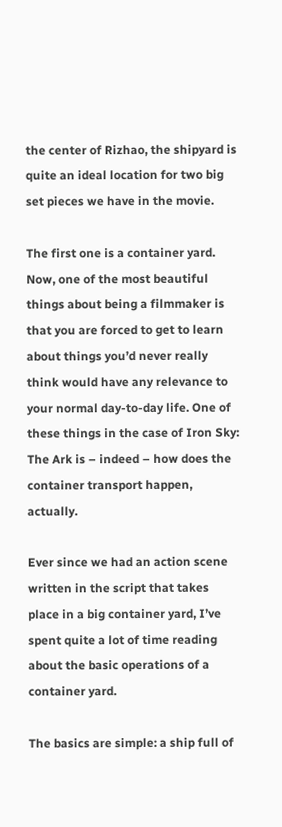the center of Rizhao, the shipyard is quite an ideal location for two big set pieces we have in the movie.

The first one is a container yard. Now, one of the most beautiful things about being a filmmaker is that you are forced to get to learn about things you’d never really think would have any relevance to your normal day-to-day life. One of these things in the case of Iron Sky: The Ark is – indeed – how does the container transport happen, actually.

Ever since we had an action scene written in the script that takes place in a big container yard, I’ve spent quite a lot of time reading about the basic operations of a container yard.

The basics are simple: a ship full of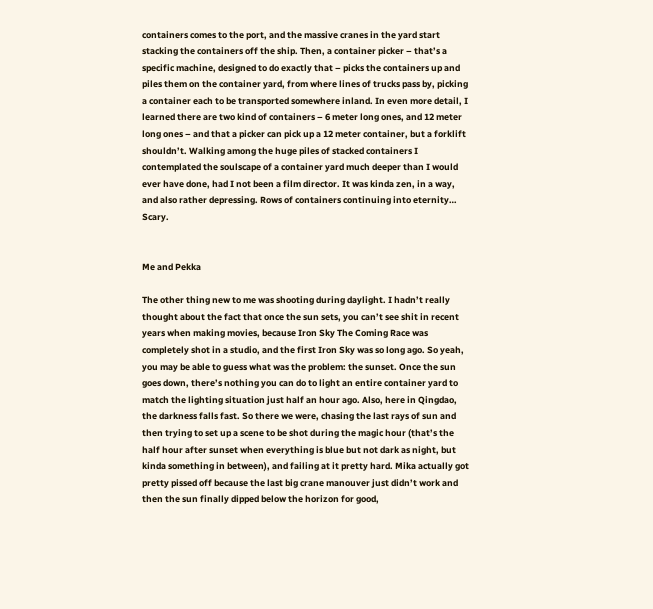containers comes to the port, and the massive cranes in the yard start stacking the containers off the ship. Then, a container picker – that’s a specific machine, designed to do exactly that – picks the containers up and piles them on the container yard, from where lines of trucks pass by, picking a container each to be transported somewhere inland. In even more detail, I learned there are two kind of containers – 6 meter long ones, and 12 meter long ones – and that a picker can pick up a 12 meter container, but a forklift shouldn’t. Walking among the huge piles of stacked containers I contemplated the soulscape of a container yard much deeper than I would ever have done, had I not been a film director. It was kinda zen, in a way, and also rather depressing. Rows of containers continuing into eternity… Scary.


Me and Pekka

The other thing new to me was shooting during daylight. I hadn’t really thought about the fact that once the sun sets, you can’t see shit in recent years when making movies, because Iron Sky The Coming Race was completely shot in a studio, and the first Iron Sky was so long ago. So yeah, you may be able to guess what was the problem: the sunset. Once the sun goes down, there’s nothing you can do to light an entire container yard to match the lighting situation just half an hour ago. Also, here in Qingdao, the darkness falls fast. So there we were, chasing the last rays of sun and then trying to set up a scene to be shot during the magic hour (that’s the half hour after sunset when everything is blue but not dark as night, but kinda something in between), and failing at it pretty hard. Mika actually got pretty pissed off because the last big crane manouver just didn’t work and then the sun finally dipped below the horizon for good,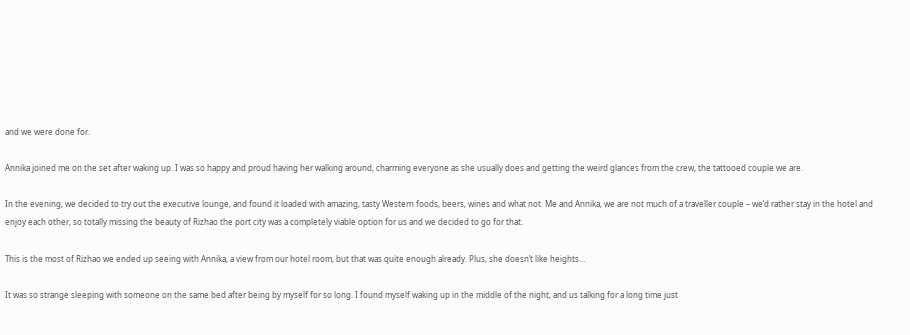and we were done for.

Annika joined me on the set after waking up. I was so happy and proud having her walking around, charming everyone as she usually does and getting the weird glances from the crew, the tattooed couple we are.

In the evening, we decided to try out the executive lounge, and found it loaded with amazing, tasty Western foods, beers, wines and what not. Me and Annika, we are not much of a traveller couple – we’d rather stay in the hotel and enjoy each other, so totally missing the beauty of Rizhao the port city was a completely viable option for us and we decided to go for that.

This is the most of Rizhao we ended up seeing with Annika, a view from our hotel room, but that was quite enough already. Plus, she doesn’t like heights…

It was so strange sleeping with someone on the same bed after being by myself for so long. I found myself waking up in the middle of the night, and us talking for a long time just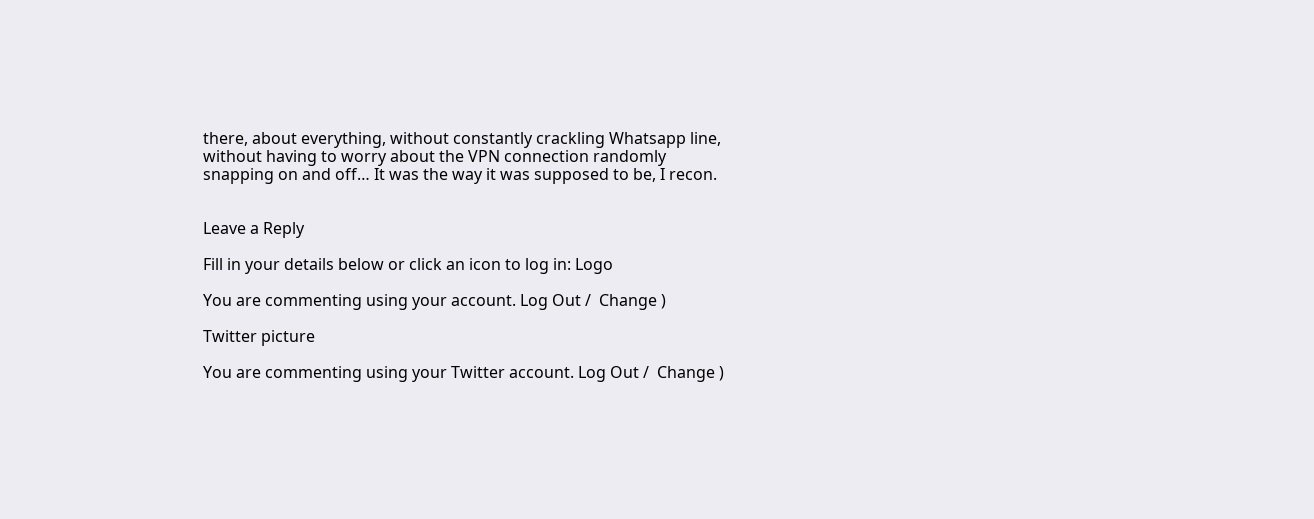there, about everything, without constantly crackling Whatsapp line, without having to worry about the VPN connection randomly snapping on and off… It was the way it was supposed to be, I recon.


Leave a Reply

Fill in your details below or click an icon to log in: Logo

You are commenting using your account. Log Out /  Change )

Twitter picture

You are commenting using your Twitter account. Log Out /  Change )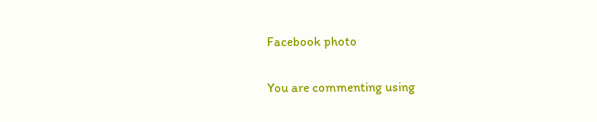Facebook photo

You are commenting using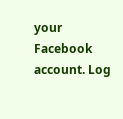your Facebook account. Log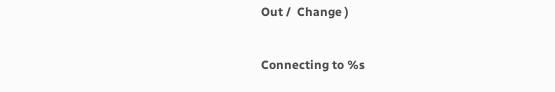Out /  Change )

Connecting to %s